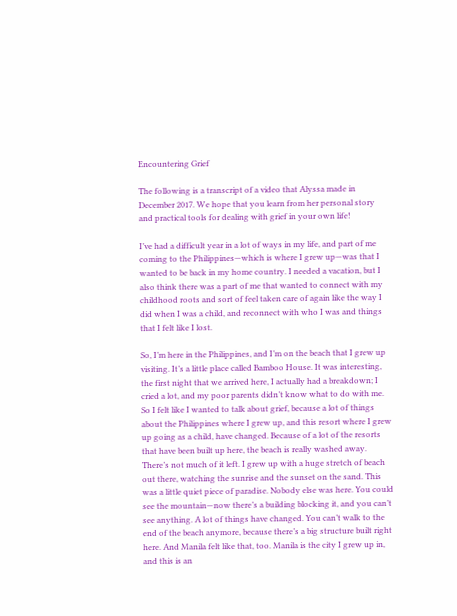Encountering Grief

The following is a transcript of a video that Alyssa made in December 2017. We hope that you learn from her personal story and practical tools for dealing with grief in your own life!

I’ve had a difficult year in a lot of ways in my life, and part of me coming to the Philippines—which is where I grew up—was that I wanted to be back in my home country. I needed a vacation, but I also think there was a part of me that wanted to connect with my childhood roots and sort of feel taken care of again like the way I did when I was a child, and reconnect with who I was and things that I felt like I lost.

So, I’m here in the Philippines, and I’m on the beach that I grew up visiting. It’s a little place called Bamboo House. It was interesting, the first night that we arrived here, I actually had a breakdown; I cried a lot, and my poor parents didn’t know what to do with me. So I felt like I wanted to talk about grief, because a lot of things about the Philippines where I grew up, and this resort where I grew up going as a child, have changed. Because of a lot of the resorts that have been built up here, the beach is really washed away. There’s not much of it left. I grew up with a huge stretch of beach out there, watching the sunrise and the sunset on the sand. This was a little quiet piece of paradise. Nobody else was here. You could see the mountain—now there’s a building blocking it, and you can’t see anything. A lot of things have changed. You can’t walk to the end of the beach anymore, because there’s a big structure built right here. And Manila felt like that, too. Manila is the city I grew up in, and this is an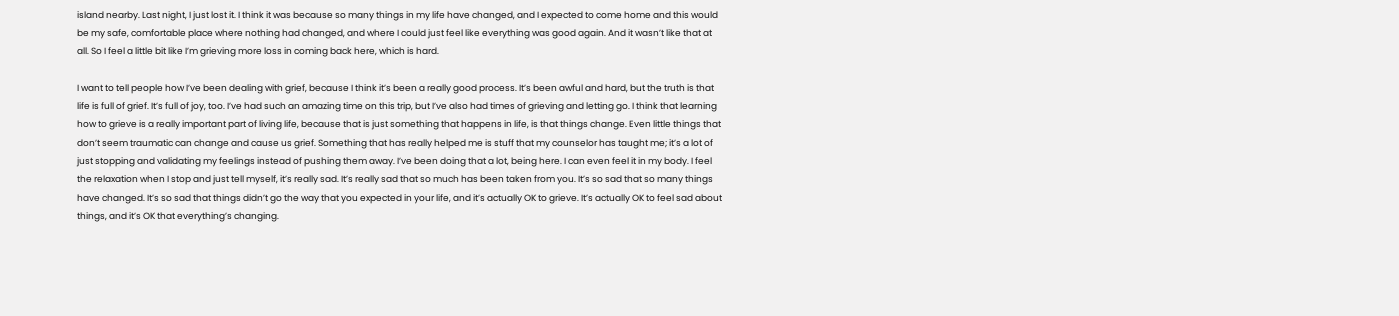island nearby. Last night, I just lost it. I think it was because so many things in my life have changed, and I expected to come home and this would be my safe, comfortable place where nothing had changed, and where I could just feel like everything was good again. And it wasn’t like that at all. So I feel a little bit like I’m grieving more loss in coming back here, which is hard.

I want to tell people how I’ve been dealing with grief, because I think it’s been a really good process. It’s been awful and hard, but the truth is that life is full of grief. It’s full of joy, too. I’ve had such an amazing time on this trip, but I’ve also had times of grieving and letting go. I think that learning how to grieve is a really important part of living life, because that is just something that happens in life, is that things change. Even little things that don’t seem traumatic can change and cause us grief. Something that has really helped me is stuff that my counselor has taught me; it’s a lot of just stopping and validating my feelings instead of pushing them away. I’ve been doing that a lot, being here. I can even feel it in my body. I feel the relaxation when I stop and just tell myself, it’s really sad. It’s really sad that so much has been taken from you. It’s so sad that so many things have changed. It’s so sad that things didn’t go the way that you expected in your life, and it’s actually OK to grieve. It’s actually OK to feel sad about things, and it’s OK that everything’s changing.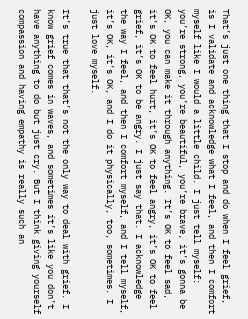That’s just one thing that I stop and do when I feel grief, is I validate and acknowledge what I feel, and then I comfort myself like I would a little child. I just tell myself: you’re strong, you’re beautiful, you’re brave, it’s gonna be OK, you can make it through anything. It’s OK to feel sad, it’s OK to feel hurt, it’s OK to feel angry, it’s OK to feel grief, it’s OK to be angry. I just say that. I acknowledge the way I feel, and then I comfort myself, and I tell myself, it’s OK, it’s OK, and I do it physically, too, sometimes. I just love myself.

It’s true that that’s not the only way to deal with grief. I know grief comes in waves, and sometimes it’s like you don’t have anything to do but just cry. But I think giving yourself compassion and having empathy is really such an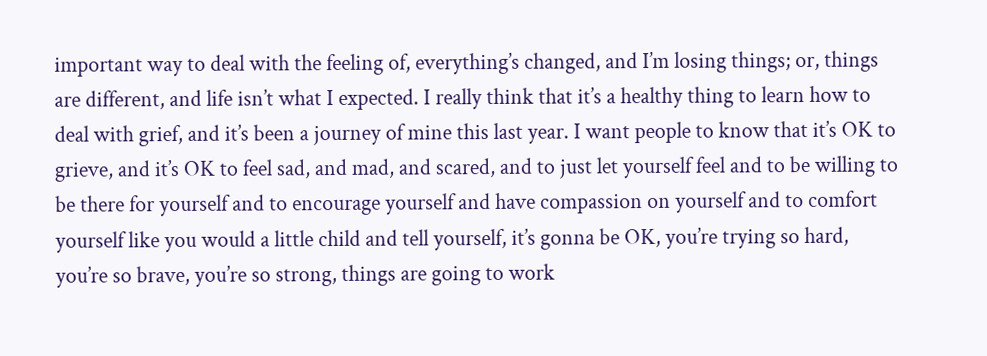important way to deal with the feeling of, everything’s changed, and I’m losing things; or, things are different, and life isn’t what I expected. I really think that it’s a healthy thing to learn how to deal with grief, and it’s been a journey of mine this last year. I want people to know that it’s OK to grieve, and it’s OK to feel sad, and mad, and scared, and to just let yourself feel and to be willing to be there for yourself and to encourage yourself and have compassion on yourself and to comfort yourself like you would a little child and tell yourself, it’s gonna be OK, you’re trying so hard, you’re so brave, you’re so strong, things are going to work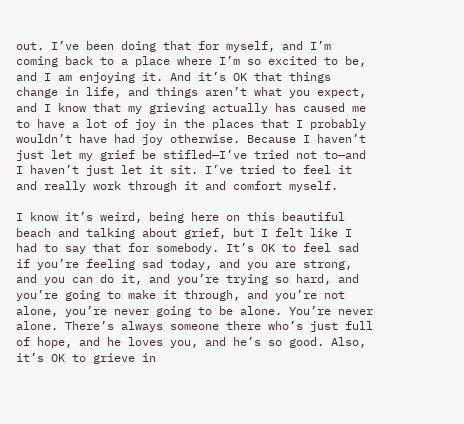out. I’ve been doing that for myself, and I’m coming back to a place where I’m so excited to be, and I am enjoying it. And it’s OK that things change in life, and things aren’t what you expect, and I know that my grieving actually has caused me to have a lot of joy in the places that I probably wouldn’t have had joy otherwise. Because I haven’t just let my grief be stifled—I’ve tried not to—and I haven’t just let it sit. I’ve tried to feel it and really work through it and comfort myself.

I know it’s weird, being here on this beautiful beach and talking about grief, but I felt like I had to say that for somebody. It’s OK to feel sad if you’re feeling sad today, and you are strong, and you can do it, and you’re trying so hard, and you’re going to make it through, and you’re not alone, you’re never going to be alone. You’re never alone. There’s always someone there who’s just full of hope, and he loves you, and he’s so good. Also, it’s OK to grieve in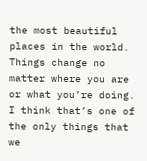the most beautiful places in the world. Things change no matter where you are or what you’re doing. I think that’s one of the only things that we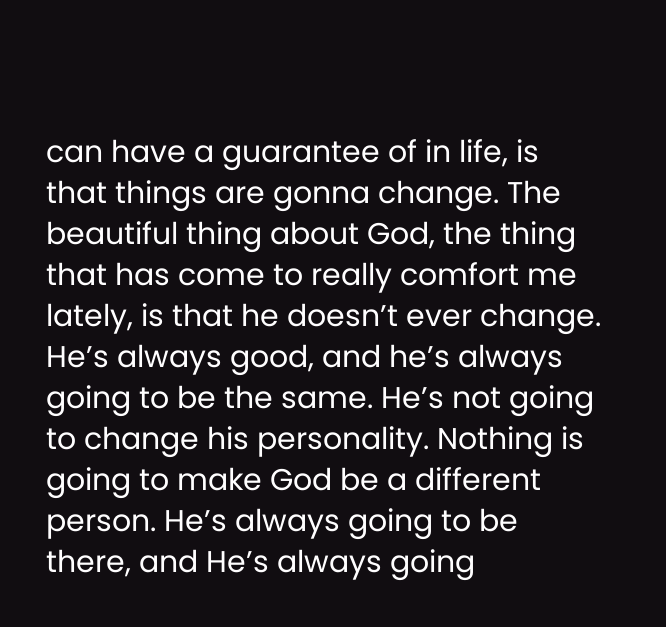can have a guarantee of in life, is that things are gonna change. The beautiful thing about God, the thing that has come to really comfort me lately, is that he doesn’t ever change. He’s always good, and he’s always going to be the same. He’s not going to change his personality. Nothing is going to make God be a different person. He’s always going to be there, and He’s always going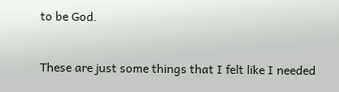to be God.

These are just some things that I felt like I needed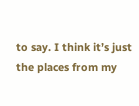to say. I think it’s just the places from my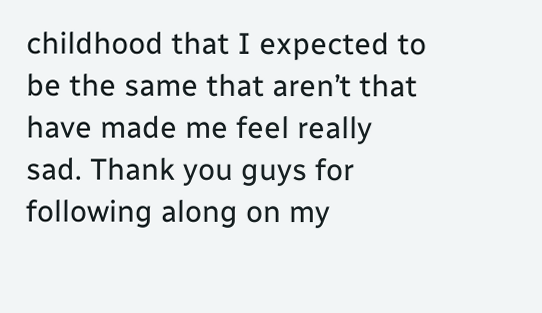childhood that I expected to be the same that aren’t that have made me feel really sad. Thank you guys for following along on my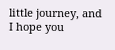little journey, and I hope you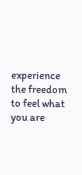experience the freedom to feel what you are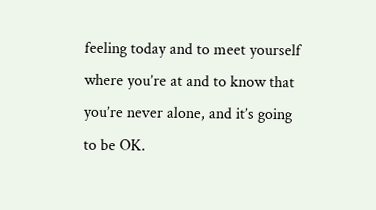feeling today and to meet yourself where you’re at and to know that you’re never alone, and it’s going to be OK.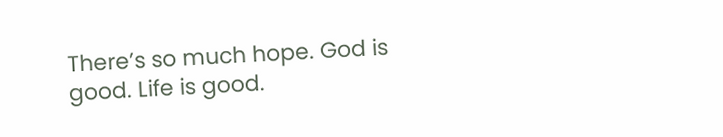There’s so much hope. God is good. Life is good.